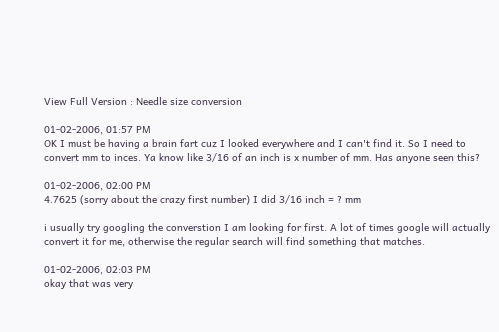View Full Version : Needle size conversion

01-02-2006, 01:57 PM
OK I must be having a brain fart cuz I looked everywhere and I can't find it. So I need to convert mm to inces. Ya know like 3/16 of an inch is x number of mm. Has anyone seen this?

01-02-2006, 02:00 PM
4.7625 (sorry about the crazy first number) I did 3/16 inch = ? mm

i usually try googling the converstion I am looking for first. A lot of times google will actually convert it for me, otherwise the regular search will find something that matches.

01-02-2006, 02:03 PM
okay that was very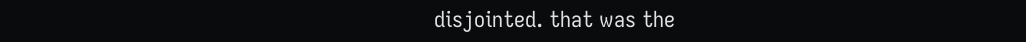disjointed. that was the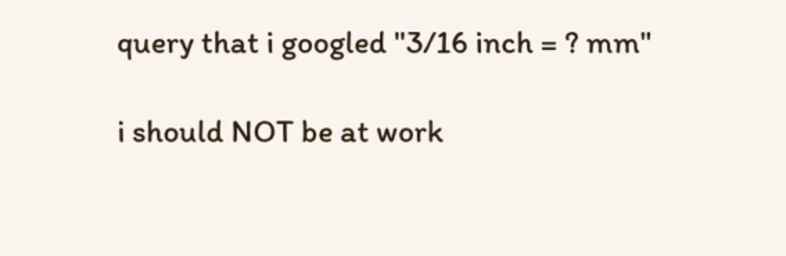query that i googled "3/16 inch = ? mm"

i should NOT be at work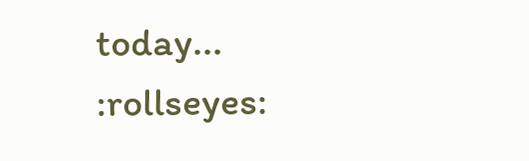today... :rollseyes: